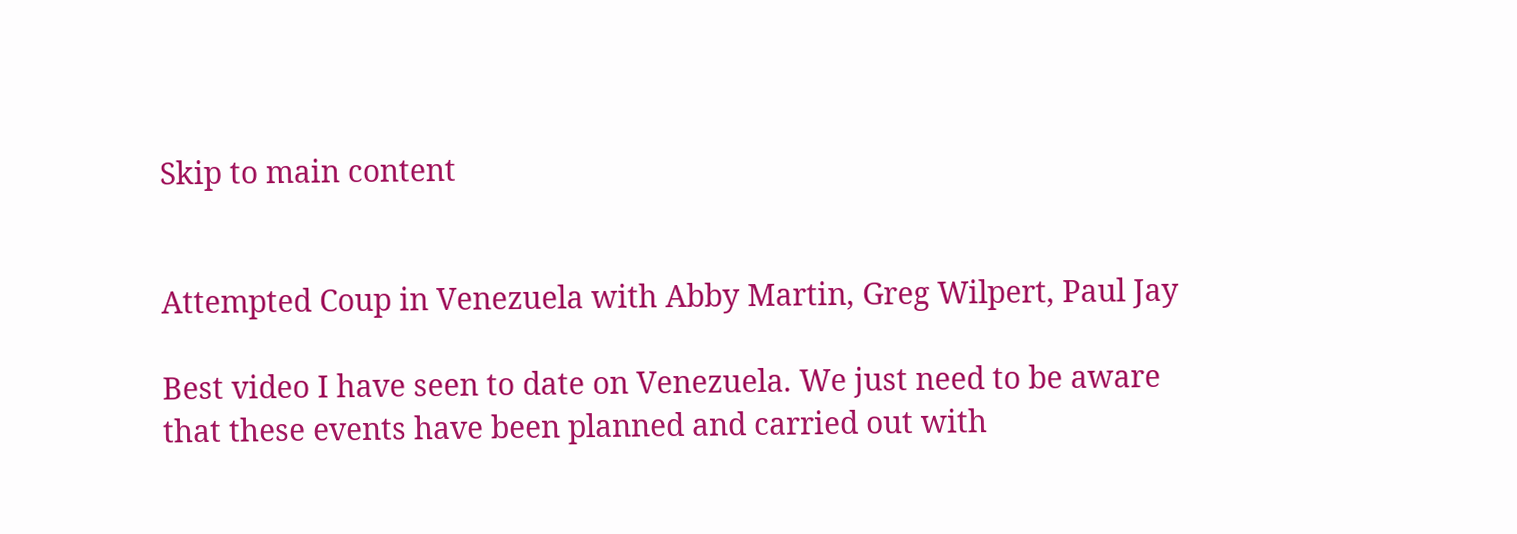Skip to main content


Attempted Coup in Venezuela with Abby Martin, Greg Wilpert, Paul Jay

Best video I have seen to date on Venezuela. We just need to be aware that these events have been planned and carried out with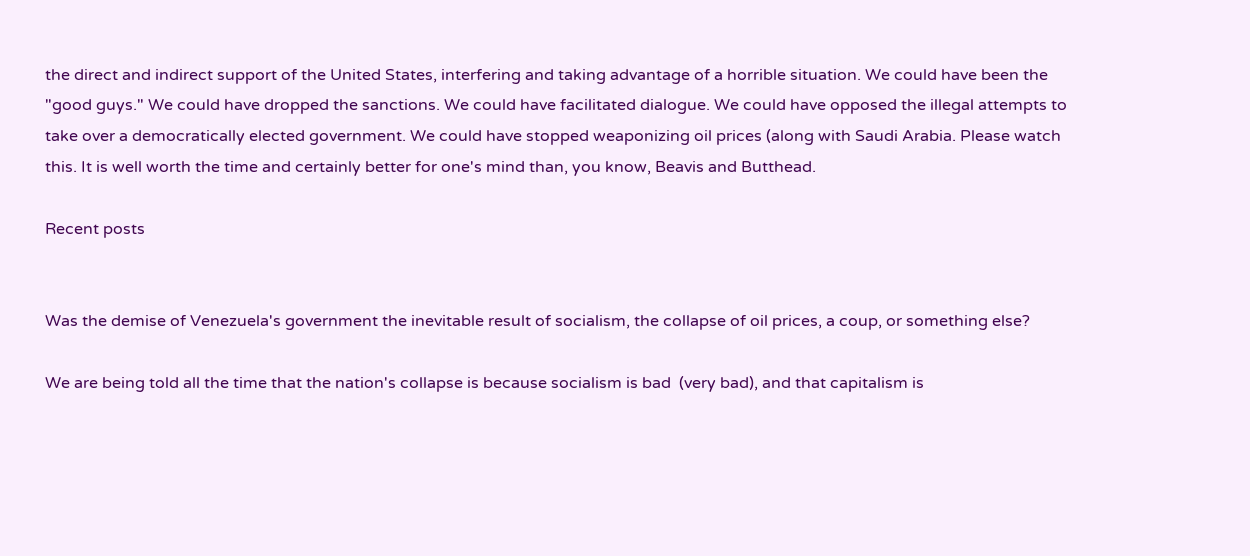the direct and indirect support of the United States, interfering and taking advantage of a horrible situation. We could have been the "good guys." We could have dropped the sanctions. We could have facilitated dialogue. We could have opposed the illegal attempts to take over a democratically elected government. We could have stopped weaponizing oil prices (along with Saudi Arabia. Please watch this. It is well worth the time and certainly better for one's mind than, you know, Beavis and Butthead.

Recent posts


Was the demise of Venezuela's government the inevitable result of socialism, the collapse of oil prices, a coup, or something else?

We are being told all the time that the nation's collapse is because socialism is bad  (very bad), and that capitalism is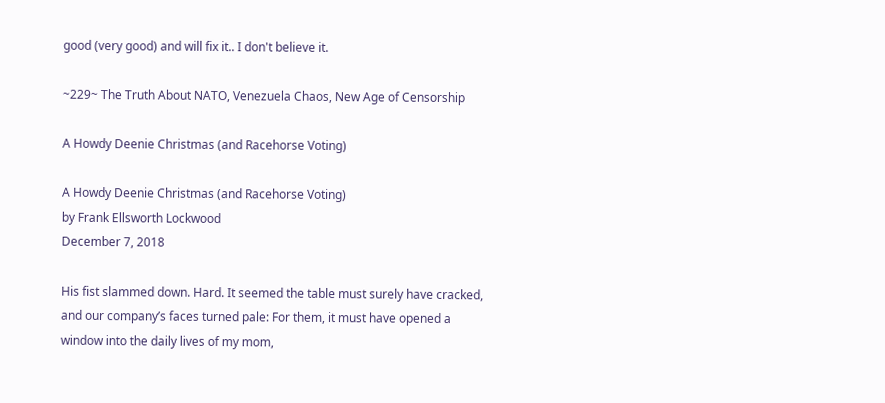good (very good) and will fix it.. I don't believe it.

~229~ The Truth About NATO, Venezuela Chaos, New Age of Censorship

A Howdy Deenie Christmas (and Racehorse Voting)

A Howdy Deenie Christmas (and Racehorse Voting)
by Frank Ellsworth Lockwood
December 7, 2018

His fist slammed down. Hard. It seemed the table must surely have cracked, and our company’s faces turned pale: For them, it must have opened a window into the daily lives of my mom,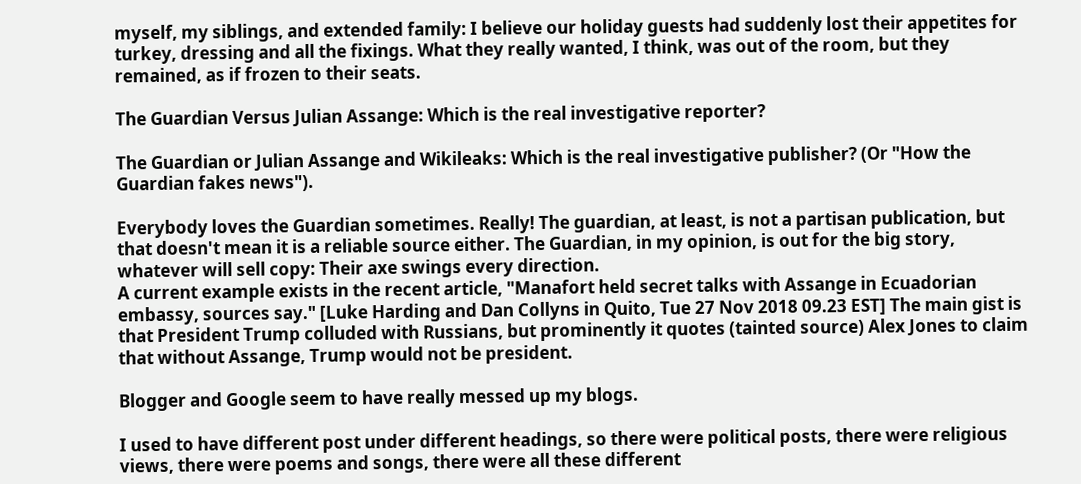myself, my siblings, and extended family: I believe our holiday guests had suddenly lost their appetites for turkey, dressing and all the fixings. What they really wanted, I think, was out of the room, but they remained, as if frozen to their seats.

The Guardian Versus Julian Assange: Which is the real investigative reporter?

The Guardian or Julian Assange and Wikileaks: Which is the real investigative publisher? (Or "How the Guardian fakes news").

Everybody loves the Guardian sometimes. Really! The guardian, at least, is not a partisan publication, but that doesn't mean it is a reliable source either. The Guardian, in my opinion, is out for the big story, whatever will sell copy: Their axe swings every direction.
A current example exists in the recent article, "Manafort held secret talks with Assange in Ecuadorian embassy, sources say." [Luke Harding and Dan Collyns in Quito, Tue 27 Nov 2018 09.23 EST] The main gist is that President Trump colluded with Russians, but prominently it quotes (tainted source) Alex Jones to claim that without Assange, Trump would not be president.

Blogger and Google seem to have really messed up my blogs.

I used to have different post under different headings, so there were political posts, there were religious views, there were poems and songs, there were all these different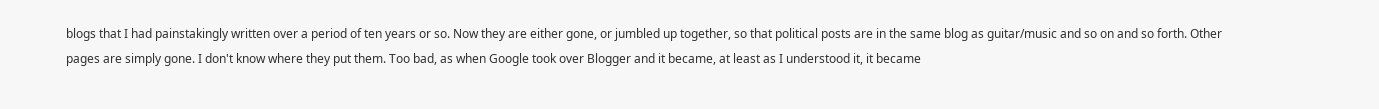blogs that I had painstakingly written over a period of ten years or so. Now they are either gone, or jumbled up together, so that political posts are in the same blog as guitar/music and so on and so forth. Other pages are simply gone. I don't know where they put them. Too bad, as when Google took over Blogger and it became, at least as I understood it, it became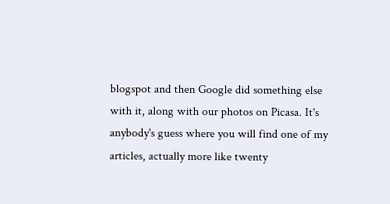blogspot and then Google did something else with it, along with our photos on Picasa. It's anybody's guess where you will find one of my articles, actually more like twenty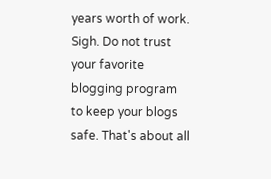years worth of work. Sigh. Do not trust your favorite blogging program to keep your blogs safe. That's about all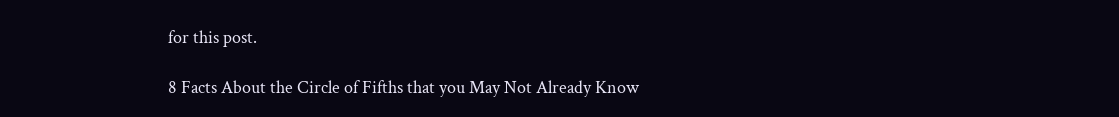for this post.

8 Facts About the Circle of Fifths that you May Not Already Know